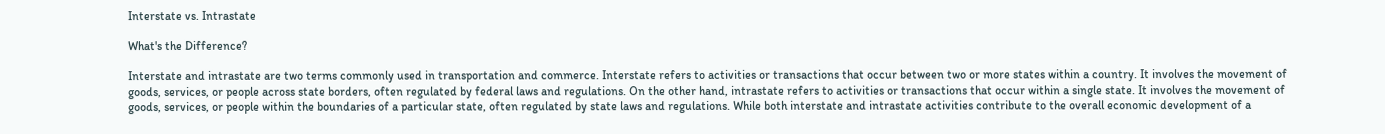Interstate vs. Intrastate

What's the Difference?

Interstate and intrastate are two terms commonly used in transportation and commerce. Interstate refers to activities or transactions that occur between two or more states within a country. It involves the movement of goods, services, or people across state borders, often regulated by federal laws and regulations. On the other hand, intrastate refers to activities or transactions that occur within a single state. It involves the movement of goods, services, or people within the boundaries of a particular state, often regulated by state laws and regulations. While both interstate and intrastate activities contribute to the overall economic development of a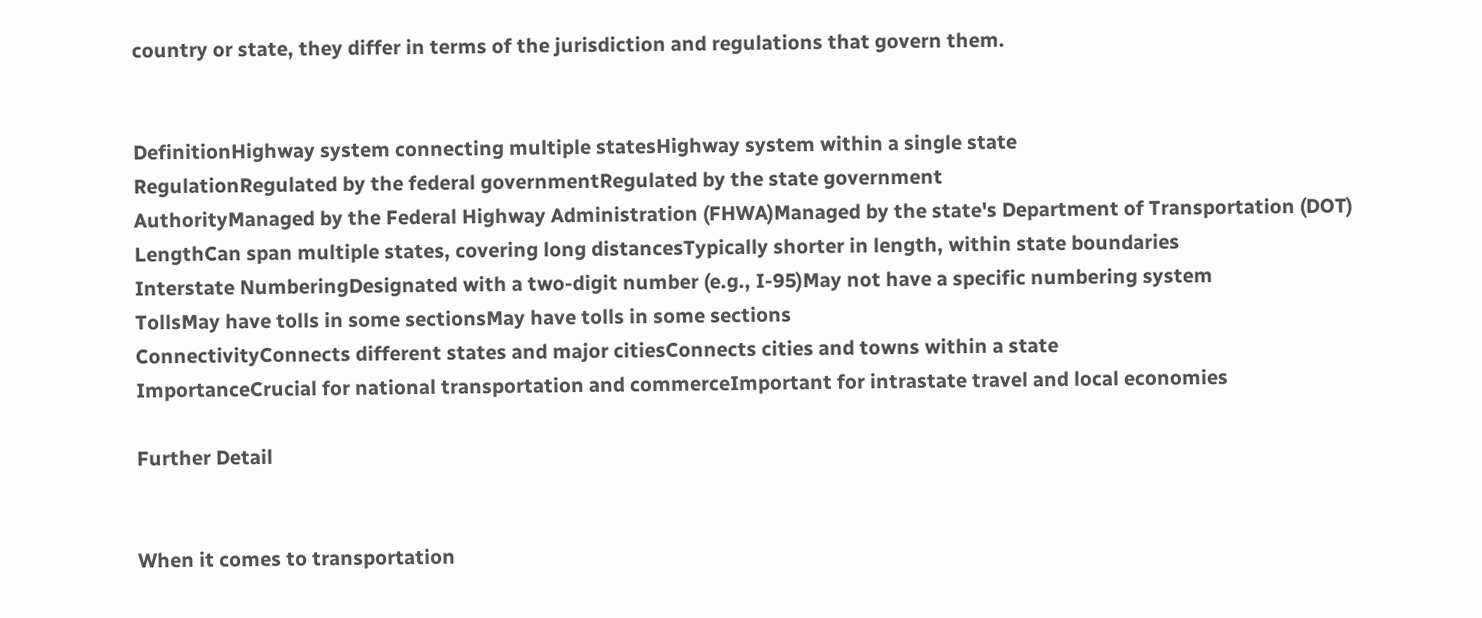country or state, they differ in terms of the jurisdiction and regulations that govern them.


DefinitionHighway system connecting multiple statesHighway system within a single state
RegulationRegulated by the federal governmentRegulated by the state government
AuthorityManaged by the Federal Highway Administration (FHWA)Managed by the state's Department of Transportation (DOT)
LengthCan span multiple states, covering long distancesTypically shorter in length, within state boundaries
Interstate NumberingDesignated with a two-digit number (e.g., I-95)May not have a specific numbering system
TollsMay have tolls in some sectionsMay have tolls in some sections
ConnectivityConnects different states and major citiesConnects cities and towns within a state
ImportanceCrucial for national transportation and commerceImportant for intrastate travel and local economies

Further Detail


When it comes to transportation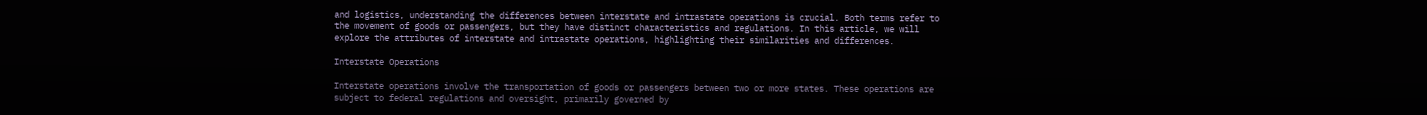and logistics, understanding the differences between interstate and intrastate operations is crucial. Both terms refer to the movement of goods or passengers, but they have distinct characteristics and regulations. In this article, we will explore the attributes of interstate and intrastate operations, highlighting their similarities and differences.

Interstate Operations

Interstate operations involve the transportation of goods or passengers between two or more states. These operations are subject to federal regulations and oversight, primarily governed by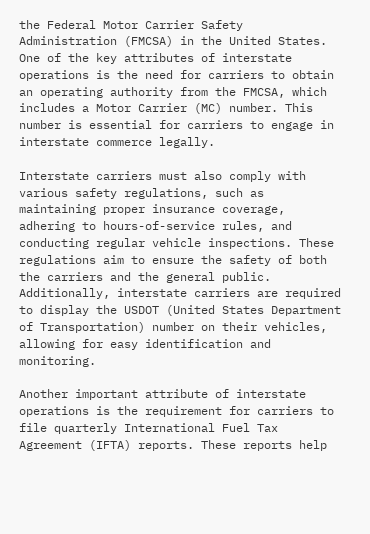the Federal Motor Carrier Safety Administration (FMCSA) in the United States. One of the key attributes of interstate operations is the need for carriers to obtain an operating authority from the FMCSA, which includes a Motor Carrier (MC) number. This number is essential for carriers to engage in interstate commerce legally.

Interstate carriers must also comply with various safety regulations, such as maintaining proper insurance coverage, adhering to hours-of-service rules, and conducting regular vehicle inspections. These regulations aim to ensure the safety of both the carriers and the general public. Additionally, interstate carriers are required to display the USDOT (United States Department of Transportation) number on their vehicles, allowing for easy identification and monitoring.

Another important attribute of interstate operations is the requirement for carriers to file quarterly International Fuel Tax Agreement (IFTA) reports. These reports help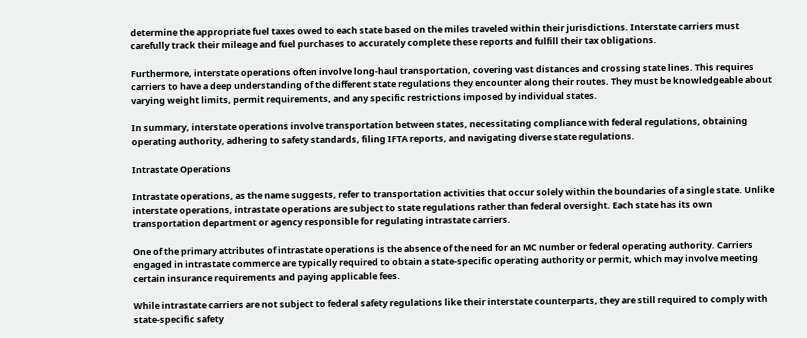determine the appropriate fuel taxes owed to each state based on the miles traveled within their jurisdictions. Interstate carriers must carefully track their mileage and fuel purchases to accurately complete these reports and fulfill their tax obligations.

Furthermore, interstate operations often involve long-haul transportation, covering vast distances and crossing state lines. This requires carriers to have a deep understanding of the different state regulations they encounter along their routes. They must be knowledgeable about varying weight limits, permit requirements, and any specific restrictions imposed by individual states.

In summary, interstate operations involve transportation between states, necessitating compliance with federal regulations, obtaining operating authority, adhering to safety standards, filing IFTA reports, and navigating diverse state regulations.

Intrastate Operations

Intrastate operations, as the name suggests, refer to transportation activities that occur solely within the boundaries of a single state. Unlike interstate operations, intrastate operations are subject to state regulations rather than federal oversight. Each state has its own transportation department or agency responsible for regulating intrastate carriers.

One of the primary attributes of intrastate operations is the absence of the need for an MC number or federal operating authority. Carriers engaged in intrastate commerce are typically required to obtain a state-specific operating authority or permit, which may involve meeting certain insurance requirements and paying applicable fees.

While intrastate carriers are not subject to federal safety regulations like their interstate counterparts, they are still required to comply with state-specific safety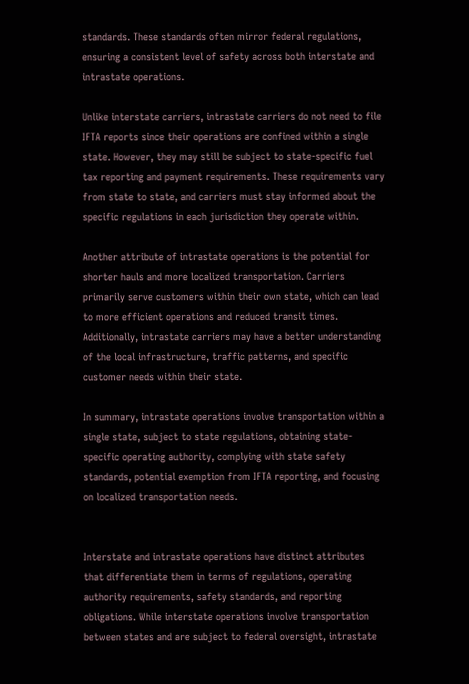standards. These standards often mirror federal regulations, ensuring a consistent level of safety across both interstate and intrastate operations.

Unlike interstate carriers, intrastate carriers do not need to file IFTA reports since their operations are confined within a single state. However, they may still be subject to state-specific fuel tax reporting and payment requirements. These requirements vary from state to state, and carriers must stay informed about the specific regulations in each jurisdiction they operate within.

Another attribute of intrastate operations is the potential for shorter hauls and more localized transportation. Carriers primarily serve customers within their own state, which can lead to more efficient operations and reduced transit times. Additionally, intrastate carriers may have a better understanding of the local infrastructure, traffic patterns, and specific customer needs within their state.

In summary, intrastate operations involve transportation within a single state, subject to state regulations, obtaining state-specific operating authority, complying with state safety standards, potential exemption from IFTA reporting, and focusing on localized transportation needs.


Interstate and intrastate operations have distinct attributes that differentiate them in terms of regulations, operating authority requirements, safety standards, and reporting obligations. While interstate operations involve transportation between states and are subject to federal oversight, intrastate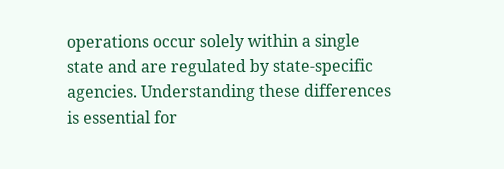operations occur solely within a single state and are regulated by state-specific agencies. Understanding these differences is essential for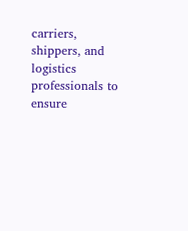carriers, shippers, and logistics professionals to ensure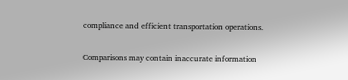compliance and efficient transportation operations.

Comparisons may contain inaccurate information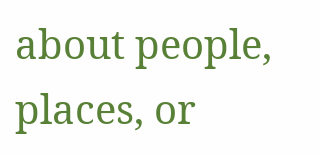about people, places, or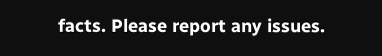facts. Please report any issues.